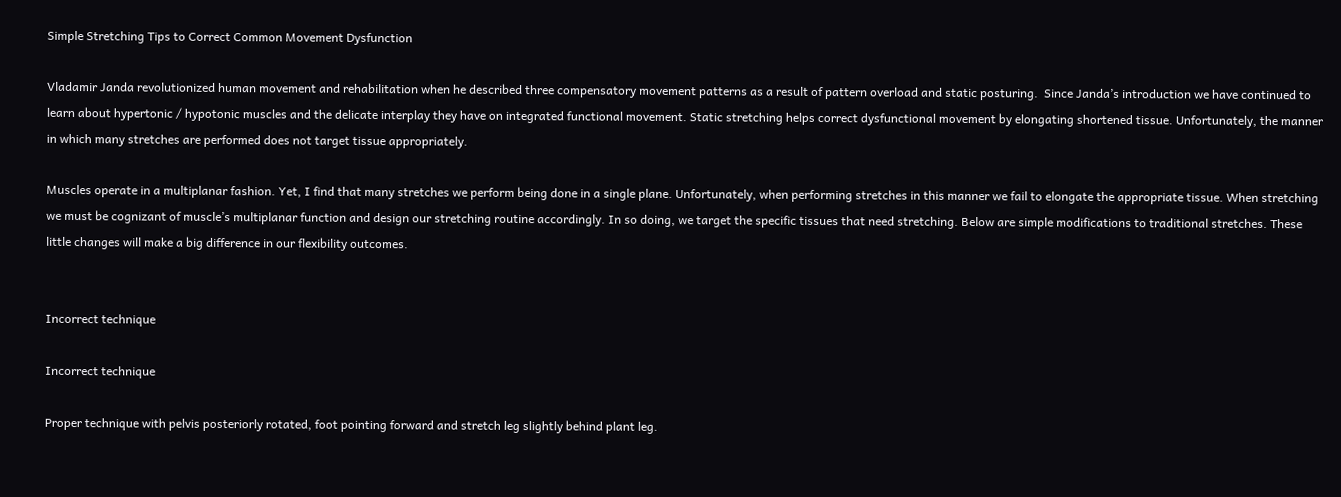Simple Stretching Tips to Correct Common Movement Dysfunction

Vladamir Janda revolutionized human movement and rehabilitation when he described three compensatory movement patterns as a result of pattern overload and static posturing.  Since Janda’s introduction we have continued to learn about hypertonic / hypotonic muscles and the delicate interplay they have on integrated functional movement. Static stretching helps correct dysfunctional movement by elongating shortened tissue. Unfortunately, the manner in which many stretches are performed does not target tissue appropriately.

Muscles operate in a multiplanar fashion. Yet, I find that many stretches we perform being done in a single plane. Unfortunately, when performing stretches in this manner we fail to elongate the appropriate tissue. When stretching we must be cognizant of muscle’s multiplanar function and design our stretching routine accordingly. In so doing, we target the specific tissues that need stretching. Below are simple modifications to traditional stretches. These little changes will make a big difference in our flexibility outcomes.


Incorrect technique

Incorrect technique

Proper technique with pelvis posteriorly rotated, foot pointing forward and stretch leg slightly behind plant leg.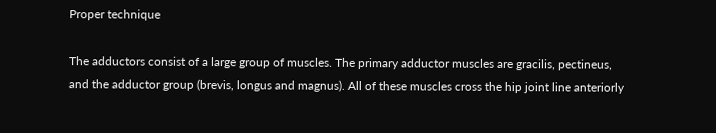Proper technique

The adductors consist of a large group of muscles. The primary adductor muscles are gracilis, pectineus, and the adductor group (brevis, longus and magnus). All of these muscles cross the hip joint line anteriorly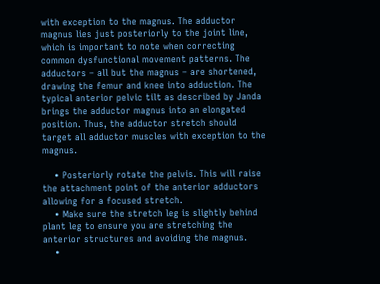with exception to the magnus. The adductor magnus lies just posteriorly to the joint line, which is important to note when correcting common dysfunctional movement patterns. The adductors – all but the magnus – are shortened, drawing the femur and knee into adduction. The typical anterior pelvic tilt as described by Janda brings the adductor magnus into an elongated position. Thus, the adductor stretch should target all adductor muscles with exception to the magnus.

    • Posteriorly rotate the pelvis. This will raise the attachment point of the anterior adductors allowing for a focused stretch.
    • Make sure the stretch leg is slightly behind plant leg to ensure you are stretching the anterior structures and avoiding the magnus.
    •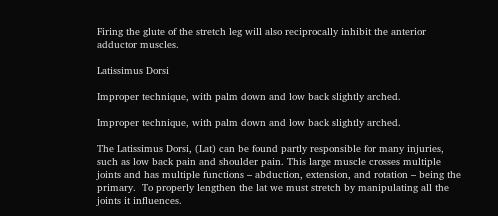Firing the glute of the stretch leg will also reciprocally inhibit the anterior adductor muscles.

Latissimus Dorsi

Improper technique, with palm down and low back slightly arched.

Improper technique, with palm down and low back slightly arched.

The Latissimus Dorsi, (Lat) can be found partly responsible for many injuries, such as low back pain and shoulder pain. This large muscle crosses multiple joints and has multiple functions – abduction, extension, and rotation – being the primary.  To properly lengthen the lat we must stretch by manipulating all the joints it influences.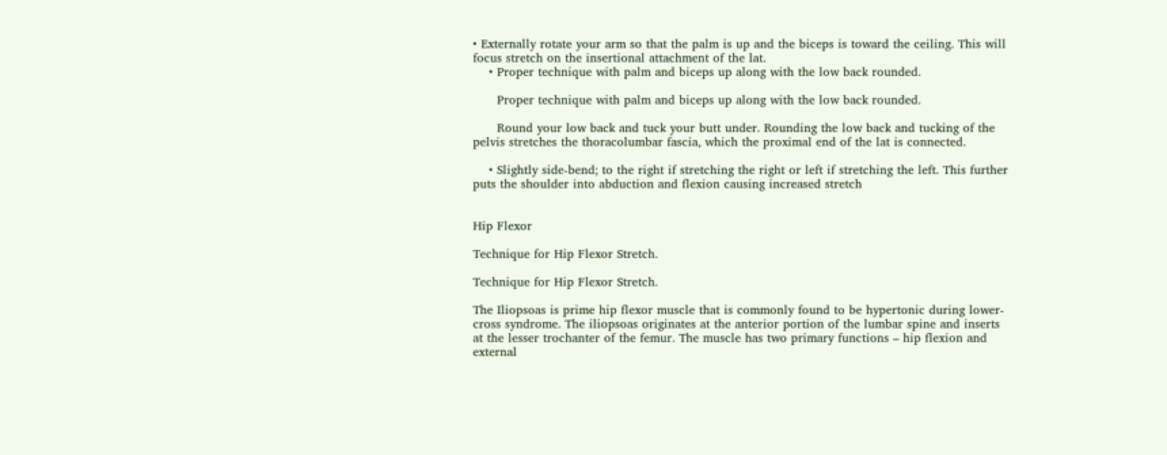• Externally rotate your arm so that the palm is up and the biceps is toward the ceiling. This will focus stretch on the insertional attachment of the lat.
    • Proper technique with palm and biceps up along with the low back rounded.

      Proper technique with palm and biceps up along with the low back rounded.

      Round your low back and tuck your butt under. Rounding the low back and tucking of the pelvis stretches the thoracolumbar fascia, which the proximal end of the lat is connected.

    • Slightly side-bend; to the right if stretching the right or left if stretching the left. This further puts the shoulder into abduction and flexion causing increased stretch


Hip Flexor

Technique for Hip Flexor Stretch.

Technique for Hip Flexor Stretch.

The Iliopsoas is prime hip flexor muscle that is commonly found to be hypertonic during lower-cross syndrome. The iliopsoas originates at the anterior portion of the lumbar spine and inserts at the lesser trochanter of the femur. The muscle has two primary functions – hip flexion and external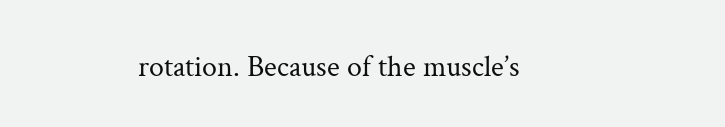rotation. Because of the muscle’s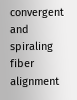convergent and spiraling fiber alignment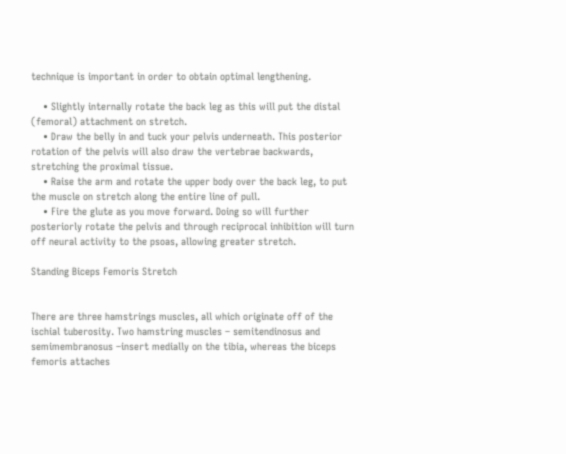technique is important in order to obtain optimal lengthening.

    • Slightly internally rotate the back leg as this will put the distal (femoral) attachment on stretch.
    • Draw the belly in and tuck your pelvis underneath. This posterior rotation of the pelvis will also draw the vertebrae backwards, stretching the proximal tissue.
    • Raise the arm and rotate the upper body over the back leg, to put the muscle on stretch along the entire line of pull.
    • Fire the glute as you move forward. Doing so will further posteriorly rotate the pelvis and through reciprocal inhibition will turn off neural activity to the psoas, allowing greater stretch.

Standing Biceps Femoris Stretch


There are three hamstrings muscles, all which originate off of the ischial tuberosity. Two hamstring muscles – semitendinosus and semimembranosus –insert medially on the tibia, whereas the biceps femoris attaches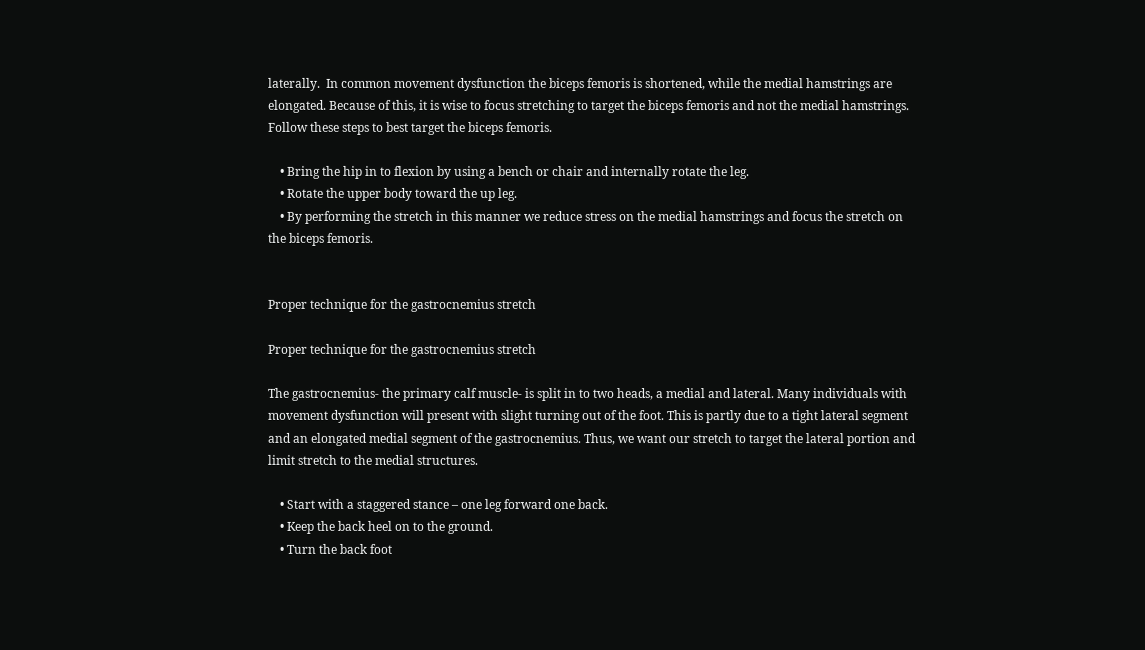laterally.  In common movement dysfunction the biceps femoris is shortened, while the medial hamstrings are elongated. Because of this, it is wise to focus stretching to target the biceps femoris and not the medial hamstrings. Follow these steps to best target the biceps femoris.

    • Bring the hip in to flexion by using a bench or chair and internally rotate the leg.
    • Rotate the upper body toward the up leg.
    • By performing the stretch in this manner we reduce stress on the medial hamstrings and focus the stretch on the biceps femoris.


Proper technique for the gastrocnemius stretch

Proper technique for the gastrocnemius stretch

The gastrocnemius- the primary calf muscle- is split in to two heads, a medial and lateral. Many individuals with movement dysfunction will present with slight turning out of the foot. This is partly due to a tight lateral segment and an elongated medial segment of the gastrocnemius. Thus, we want our stretch to target the lateral portion and limit stretch to the medial structures.

    • Start with a staggered stance – one leg forward one back.
    • Keep the back heel on to the ground.
    • Turn the back foot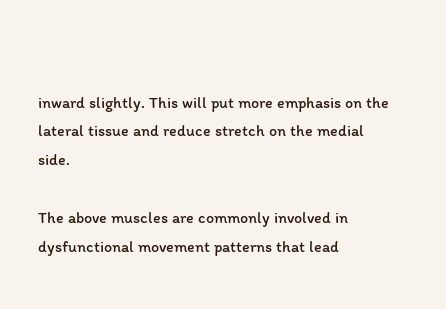inward slightly. This will put more emphasis on the lateral tissue and reduce stretch on the medial side.

The above muscles are commonly involved in dysfunctional movement patterns that lead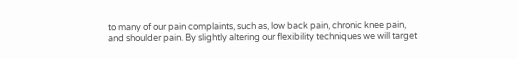to many of our pain complaints, such as, low back pain, chronic knee pain, and shoulder pain. By slightly altering our flexibility techniques we will target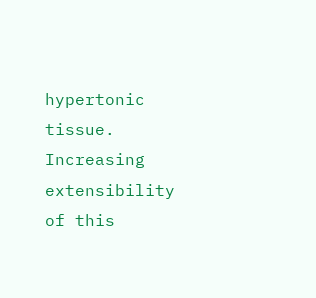hypertonic tissue. Increasing extensibility of this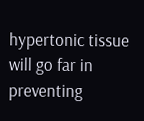hypertonic tissue will go far in preventing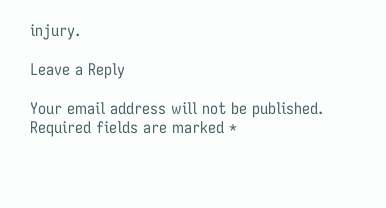injury.

Leave a Reply

Your email address will not be published. Required fields are marked *